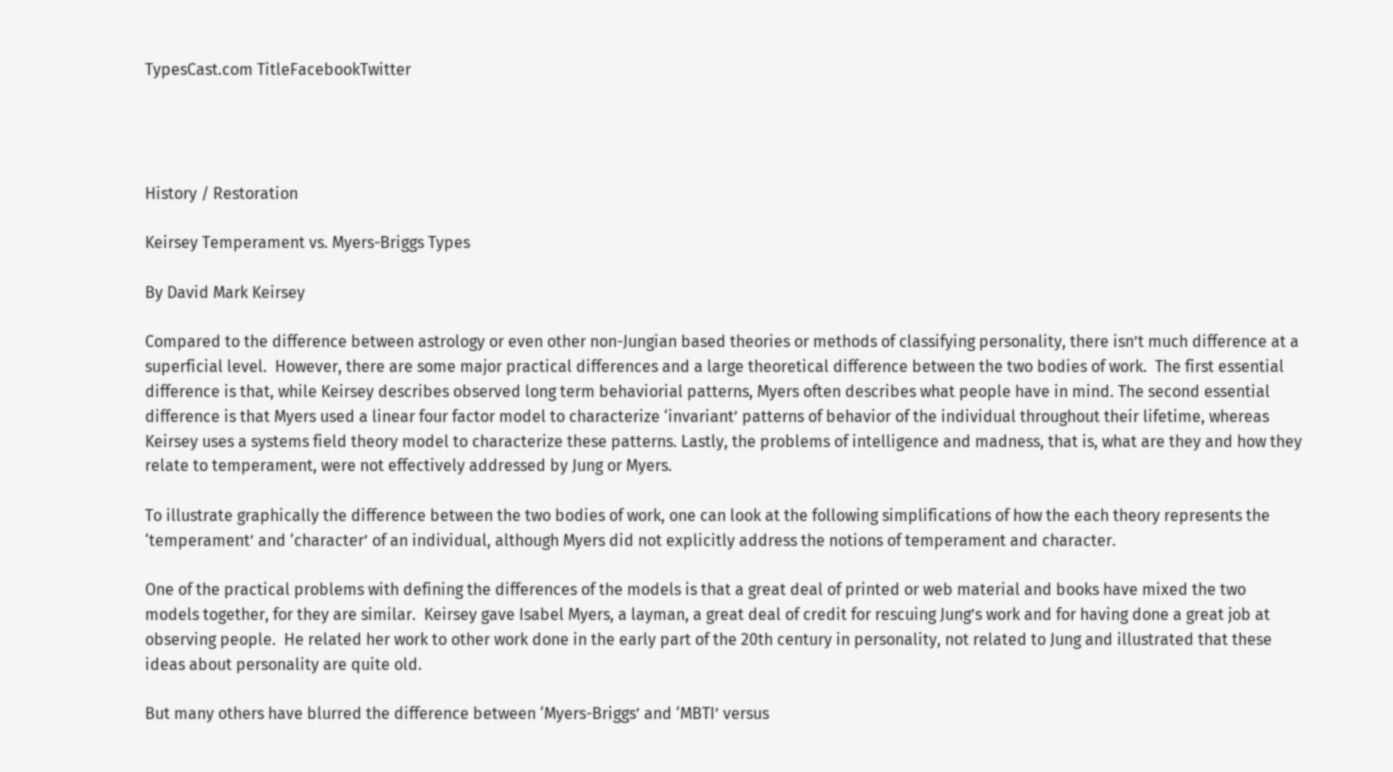TypesCast.com TitleFacebookTwitter




History / Restoration

Keirsey Temperament vs. Myers-Briggs Types

By David Mark Keirsey

Compared to the difference between astrology or even other non-Jungian based theories or methods of classifying personality, there isn’t much difference at a superficial level.  However, there are some major practical differences and a large theoretical difference between the two bodies of work.  The first essential difference is that, while Keirsey describes observed long term behaviorial patterns, Myers often describes what people have in mind. The second essential difference is that Myers used a linear four factor model to characterize ‘invariant’ patterns of behavior of the individual throughout their lifetime, whereas Keirsey uses a systems field theory model to characterize these patterns. Lastly, the problems of intelligence and madness, that is, what are they and how they relate to temperament, were not effectively addressed by Jung or Myers.

To illustrate graphically the difference between the two bodies of work, one can look at the following simplifications of how the each theory represents the ‘temperament’ and ‘character’ of an individual, although Myers did not explicitly address the notions of temperament and character.

One of the practical problems with defining the differences of the models is that a great deal of printed or web material and books have mixed the two models together, for they are similar.  Keirsey gave Isabel Myers, a layman, a great deal of credit for rescuing Jung’s work and for having done a great job at observing people.  He related her work to other work done in the early part of the 20th century in personality, not related to Jung and illustrated that these ideas about personality are quite old.

But many others have blurred the difference between ‘Myers-Briggs’ and ‘MBTI’ versus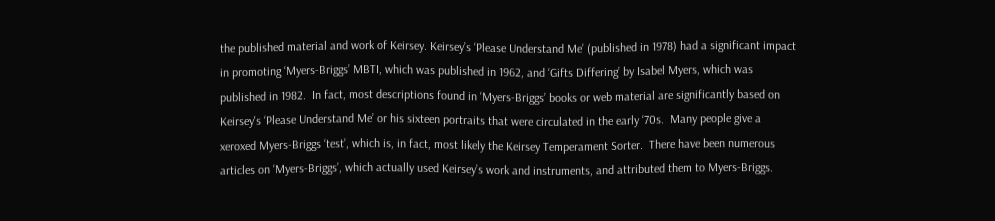the published material and work of Keirsey. Keirsey’s ‘Please Understand Me’ (published in 1978) had a significant impact in promoting ‘Myers-Briggs’ MBTI, which was published in 1962, and ‘Gifts Differing’ by Isabel Myers, which was published in 1982.  In fact, most descriptions found in ‘Myers-Briggs’ books or web material are significantly based on Keirsey's ‘Please Understand Me’ or his sixteen portraits that were circulated in the early ‘70s.  Many people give a xeroxed Myers-Briggs ‘test’, which is, in fact, most likely the Keirsey Temperament Sorter.  There have been numerous articles on ‘Myers-Briggs’, which actually used Keirsey’s work and instruments, and attributed them to Myers-Briggs.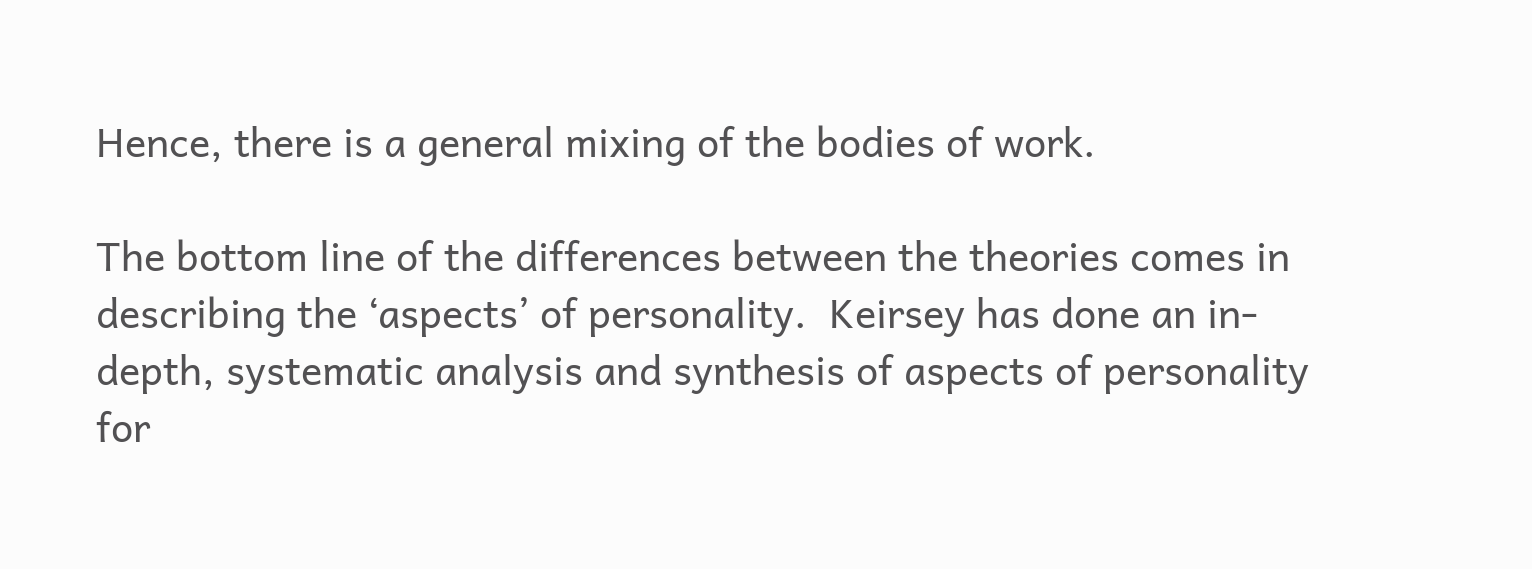Hence, there is a general mixing of the bodies of work.

The bottom line of the differences between the theories comes in describing the ‘aspects’ of personality.  Keirsey has done an in-depth, systematic analysis and synthesis of aspects of personality for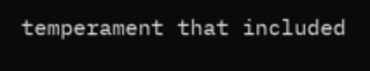temperament that included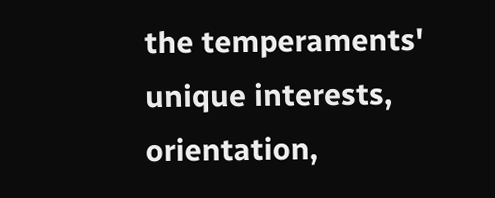the temperaments' unique interests, orientation,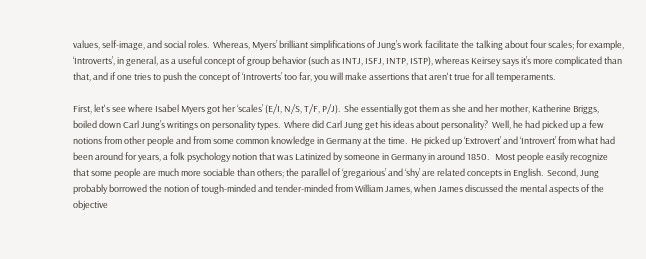values, self-image, and social roles.  Whereas, Myers’ brilliant simplifications of Jung’s work facilitate the talking about four scales; for example, ‘Introverts’, in general, as a useful concept of group behavior (such as INTJ, ISFJ, INTP, ISTP), whereas Keirsey says it’s more complicated than that, and if one tries to push the concept of ‘Introverts’ too far, you will make assertions that aren't true for all temperaments.

First, let's see where Isabel Myers got her ‘scales’ (E/I, N/S, T/F, P/J).  She essentially got them as she and her mother, Katherine Briggs, boiled down Carl Jung’s writings on personality types.  Where did Carl Jung get his ideas about personality?  Well, he had picked up a few notions from other people and from some common knowledge in Germany at the time.  He picked up ‘Extrovert’ and ‘Introvert’ from what had been around for years, a folk psychology notion that was Latinized by someone in Germany in around 1850.   Most people easily recognize that some people are much more sociable than others; the parallel of ‘gregarious’ and ‘shy’ are related concepts in English.  Second, Jung probably borrowed the notion of tough-minded and tender-minded from William James, when James discussed the mental aspects of the objective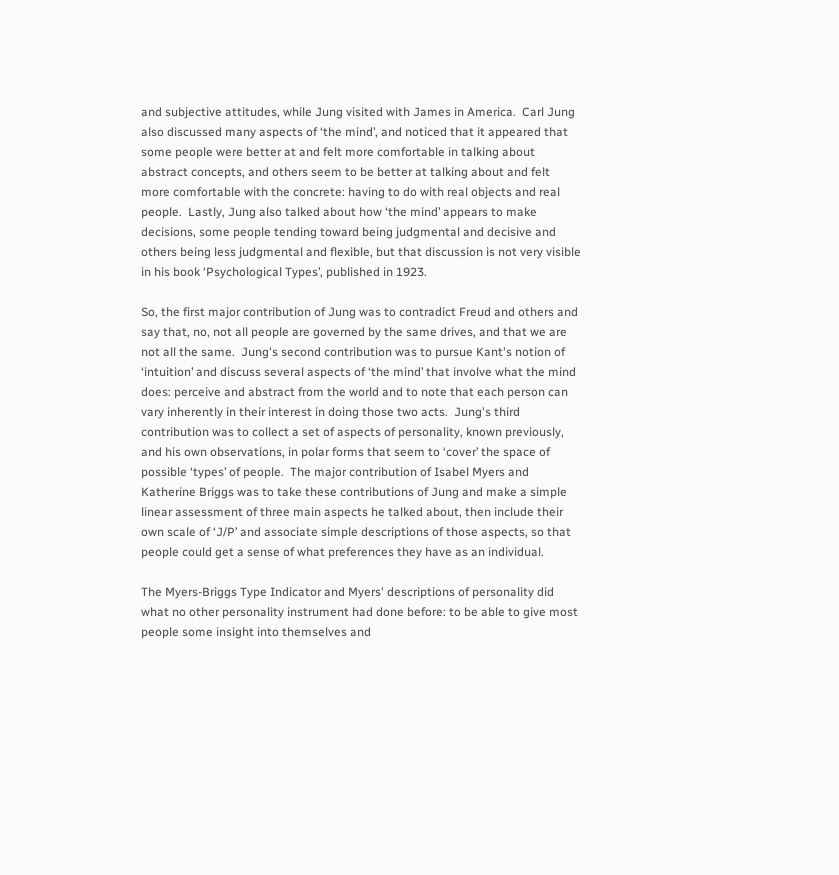and subjective attitudes, while Jung visited with James in America.  Carl Jung also discussed many aspects of ‘the mind’, and noticed that it appeared that some people were better at and felt more comfortable in talking about abstract concepts, and others seem to be better at talking about and felt more comfortable with the concrete: having to do with real objects and real people.  Lastly, Jung also talked about how ‘the mind’ appears to make decisions, some people tending toward being judgmental and decisive and others being less judgmental and flexible, but that discussion is not very visible in his book ‘Psychological Types’, published in 1923.

So, the first major contribution of Jung was to contradict Freud and others and say that, no, not all people are governed by the same drives, and that we are not all the same.  Jung's second contribution was to pursue Kant's notion of ‘intuition’ and discuss several aspects of ‘the mind’ that involve what the mind does: perceive and abstract from the world and to note that each person can vary inherently in their interest in doing those two acts.  Jung's third contribution was to collect a set of aspects of personality, known previously, and his own observations, in polar forms that seem to ‘cover’ the space of possible ‘types’ of people.  The major contribution of Isabel Myers and Katherine Briggs was to take these contributions of Jung and make a simple linear assessment of three main aspects he talked about, then include their own scale of ‘J/P’ and associate simple descriptions of those aspects, so that people could get a sense of what preferences they have as an individual.

The Myers-Briggs Type Indicator and Myers' descriptions of personality did what no other personality instrument had done before: to be able to give most people some insight into themselves and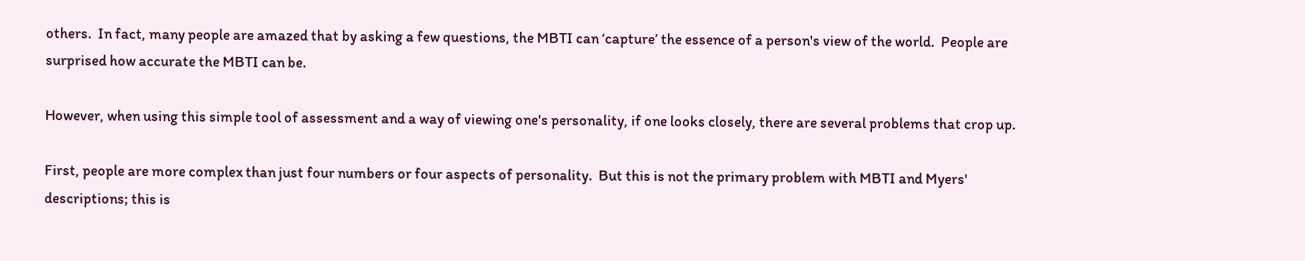others.  In fact, many people are amazed that by asking a few questions, the MBTI can ‘capture’ the essence of a person's view of the world.  People are surprised how accurate the MBTI can be.

However, when using this simple tool of assessment and a way of viewing one's personality, if one looks closely, there are several problems that crop up.

First, people are more complex than just four numbers or four aspects of personality.  But this is not the primary problem with MBTI and Myers' descriptions; this is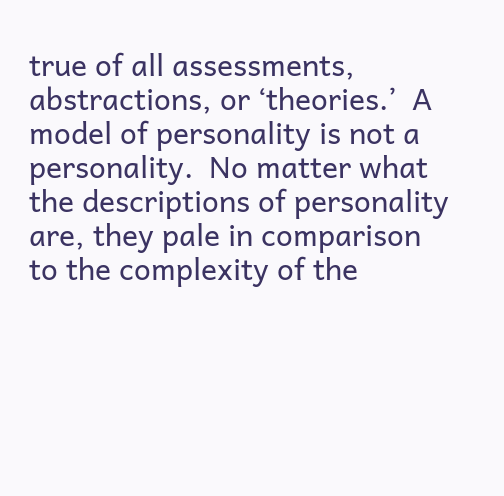true of all assessments, abstractions, or ‘theories.’  A model of personality is not a personality.  No matter what the descriptions of personality are, they pale in comparison to the complexity of the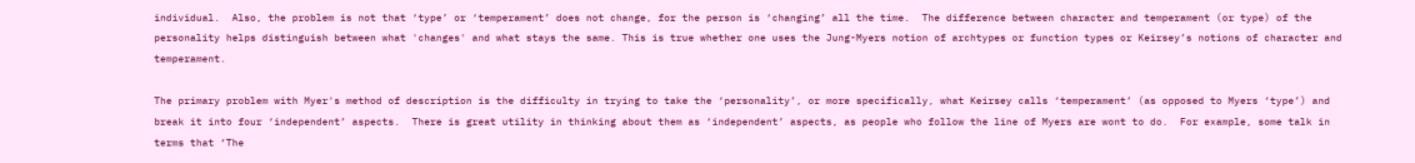individual.  Also, the problem is not that ‘type’ or ‘temperament’ does not change, for the person is ‘changing’ all the time.  The difference between character and temperament (or type) of the personality helps distinguish between what 'changes' and what stays the same. This is true whether one uses the Jung-Myers notion of archtypes or function types or Keirsey’s notions of character and temperament.

The primary problem with Myer's method of description is the difficulty in trying to take the ‘personality’, or more specifically, what Keirsey calls ‘temperament’ (as opposed to Myers ‘type’) and break it into four ‘independent’ aspects.  There is great utility in thinking about them as ‘independent’ aspects, as people who follow the line of Myers are wont to do.  For example, some talk in terms that ‘The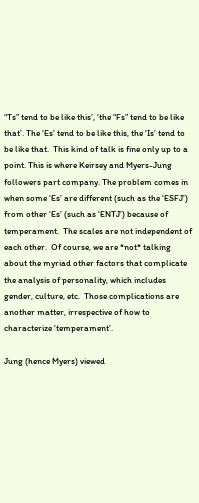“Ts” tend to be like this’, ‘the “Fs” tend to be like that’. The ‘Es’ tend to be like this, the ‘Is’ tend to be like that.  This kind of talk is fine only up to a point. This is where Keirsey and Myers-Jung followers part company. The problem comes in when some ‘Es’ are different (such as the ‘ESFJ’) from other ‘Es’ (such as ‘ENTJ’) because of temperament.  The scales are not independent of each other.  Of course, we are *not* talking about the myriad other factors that complicate the analysis of personality, which includes gender, culture, etc.  Those complications are another matter, irrespective of how to characterize ‘temperament’.

Jung (hence Myers) viewed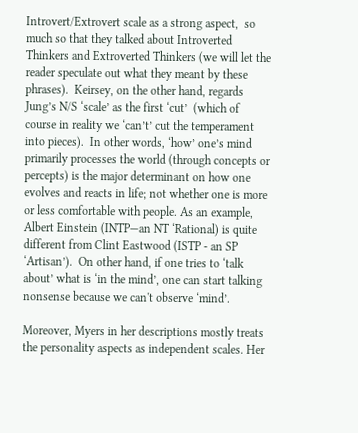Introvert/Extrovert scale as a strong aspect,  so much so that they talked about Introverted Thinkers and Extroverted Thinkers (we will let the reader speculate out what they meant by these phrases).  Keirsey, on the other hand, regards Jung’s N/S ‘scale’ as the first ‘cut’  (which of course in reality we ‘can’t’ cut the temperament into pieces).  In other words, ‘how’ one’s mind primarily processes the world (through concepts or percepts) is the major determinant on how one evolves and reacts in life; not whether one is more or less comfortable with people. As an example, Albert Einstein (INTP—an NT ‘Rational) is quite different from Clint Eastwood (ISTP - an SP ‘Artisan’).  On other hand, if one tries to ‘talk about’ what is ‘in the mind’, one can start talking nonsense because we can't observe ‘mind’.

Moreover, Myers in her descriptions mostly treats the personality aspects as independent scales. Her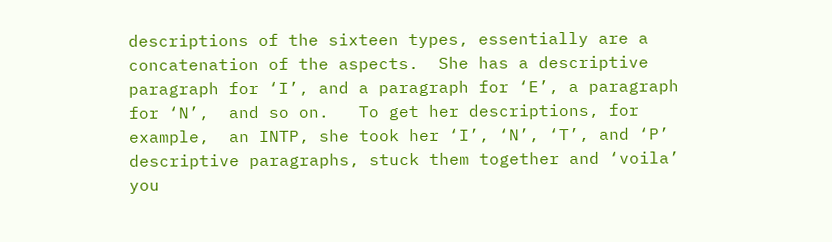descriptions of the sixteen types, essentially are a concatenation of the aspects.  She has a descriptive paragraph for ‘I’, and a paragraph for ‘E’, a paragraph for ‘N’,  and so on.   To get her descriptions, for example,  an INTP, she took her ‘I’, ‘N’, ‘T’, and ‘P’ descriptive paragraphs, stuck them together and ‘voila’ you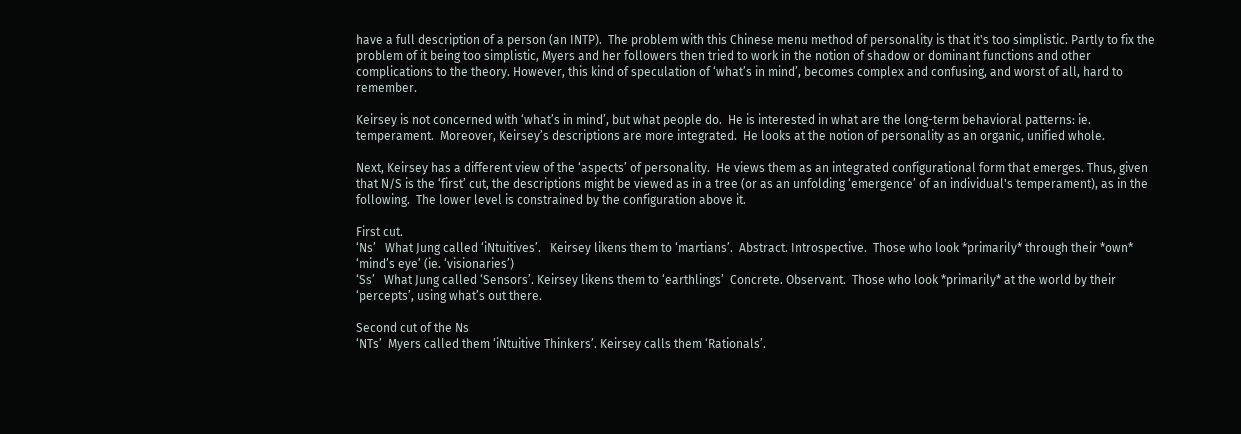have a full description of a person (an INTP).  The problem with this Chinese menu method of personality is that it's too simplistic. Partly to fix the problem of it being too simplistic, Myers and her followers then tried to work in the notion of shadow or dominant functions and other complications to the theory. However, this kind of speculation of ‘what’s in mind’, becomes complex and confusing, and worst of all, hard to remember.

Keirsey is not concerned with ‘what’s in mind’, but what people do.  He is interested in what are the long-term behavioral patterns: ie. temperament.  Moreover, Keirsey’s descriptions are more integrated.  He looks at the notion of personality as an organic, unified whole.

Next, Keirsey has a different view of the ‘aspects’ of personality.  He views them as an integrated configurational form that emerges. Thus, given that N/S is the ‘first’ cut, the descriptions might be viewed as in a tree (or as an unfolding ‘emergence’ of an individual's temperament), as in the following.  The lower level is constrained by the configuration above it.

First cut.
‘Ns’   What Jung called ‘iNtuitives’.   Keirsey likens them to ‘martians’.  Abstract. Introspective.  Those who look *primarily* through their *own* ‘mind’s eye’ (ie. ‘visionaries’)
‘Ss’   What Jung called ‘Sensors’. Keirsey likens them to ‘earthlings’  Concrete. Observant.  Those who look *primarily* at the world by their ‘percepts’, using what’s out there.

Second cut of the Ns
‘NTs’  Myers called them ‘iNtuitive Thinkers’. Keirsey calls them ‘Rationals’.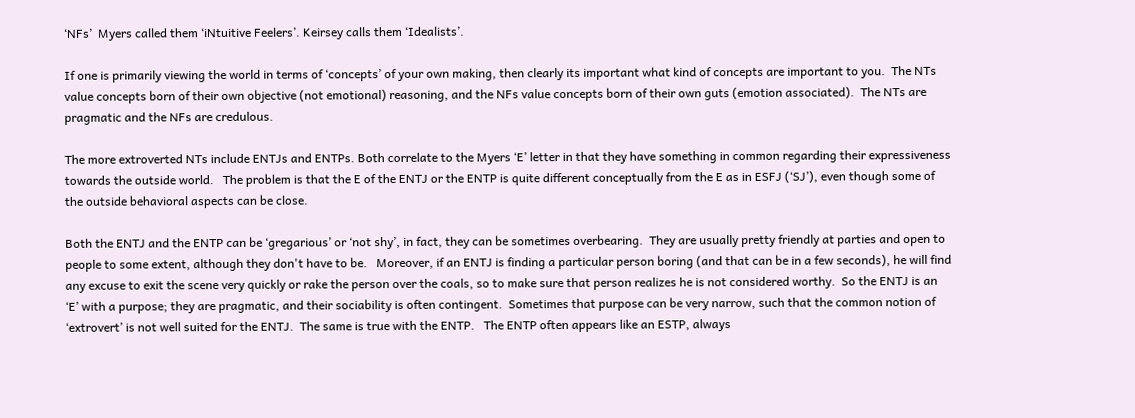‘NFs’  Myers called them ‘iNtuitive Feelers’. Keirsey calls them ‘Idealists’.

If one is primarily viewing the world in terms of ‘concepts’ of your own making, then clearly its important what kind of concepts are important to you.  The NTs value concepts born of their own objective (not emotional) reasoning, and the NFs value concepts born of their own guts (emotion associated).  The NTs are pragmatic and the NFs are credulous.

The more extroverted NTs include ENTJs and ENTPs. Both correlate to the Myers ‘E’ letter in that they have something in common regarding their expressiveness towards the outside world.   The problem is that the E of the ENTJ or the ENTP is quite different conceptually from the E as in ESFJ (‘SJ’), even though some of the outside behavioral aspects can be close.

Both the ENTJ and the ENTP can be ‘gregarious’ or ‘not shy’, in fact, they can be sometimes overbearing.  They are usually pretty friendly at parties and open to people to some extent, although they don't have to be.   Moreover, if an ENTJ is finding a particular person boring (and that can be in a few seconds), he will find any excuse to exit the scene very quickly or rake the person over the coals, so to make sure that person realizes he is not considered worthy.  So the ENTJ is an ‘E’ with a purpose; they are pragmatic, and their sociability is often contingent.  Sometimes that purpose can be very narrow, such that the common notion of ‘extrovert’ is not well suited for the ENTJ.  The same is true with the ENTP.   The ENTP often appears like an ESTP, always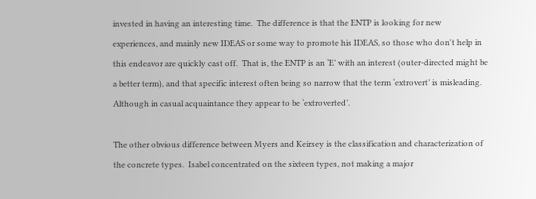invested in having an interesting time.  The difference is that the ENTP is looking for new experiences, and mainly new IDEAS or some way to promote his IDEAS, so those who don't help in this endeavor are quickly cast off.  That is, the ENTP is an ‘E’ with an interest (outer-directed might be a better term), and that specific interest often being so narrow that the term ‘extrovert’ is misleading. Although in casual acquaintance they appear to be ‘extroverted’.

The other obvious difference between Myers and Keirsey is the classification and characterization of the concrete types.  Isabel concentrated on the sixteen types, not making a major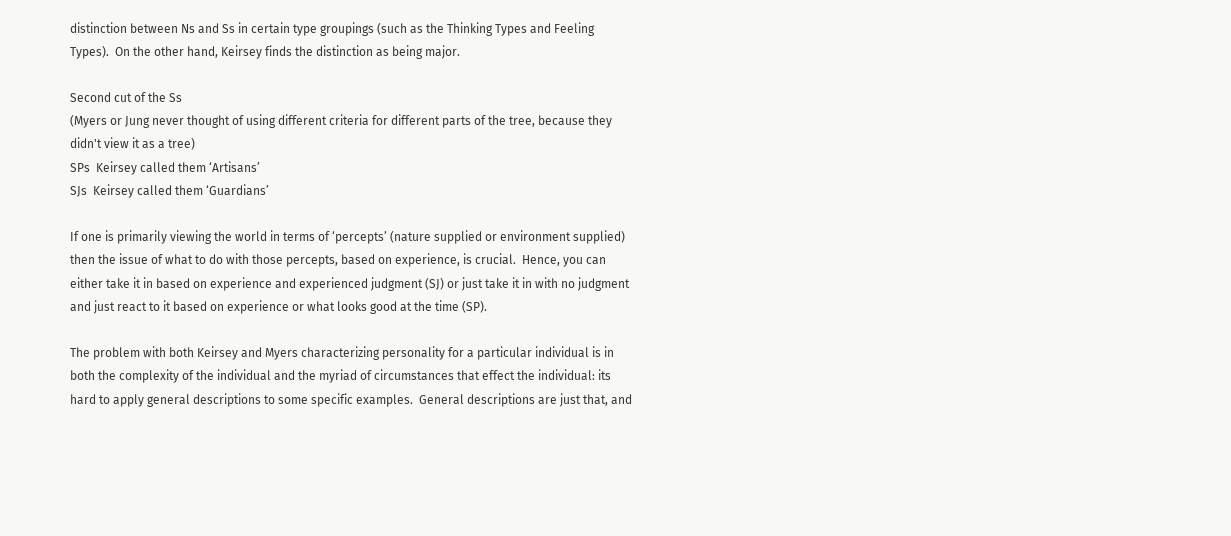distinction between Ns and Ss in certain type groupings (such as the Thinking Types and Feeling Types).  On the other hand, Keirsey finds the distinction as being major.

Second cut of the Ss
(Myers or Jung never thought of using different criteria for different parts of the tree, because they didn't view it as a tree)
SPs  Keirsey called them ‘Artisans’
SJs  Keirsey called them ‘Guardians’

If one is primarily viewing the world in terms of ‘percepts’ (nature supplied or environment supplied) then the issue of what to do with those percepts, based on experience, is crucial.  Hence, you can either take it in based on experience and experienced judgment (SJ) or just take it in with no judgment and just react to it based on experience or what looks good at the time (SP).

The problem with both Keirsey and Myers characterizing personality for a particular individual is in both the complexity of the individual and the myriad of circumstances that effect the individual: its hard to apply general descriptions to some specific examples.  General descriptions are just that, and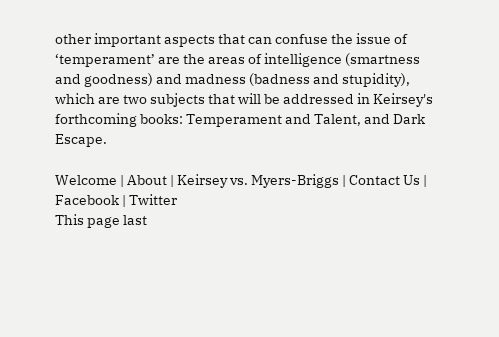other important aspects that can confuse the issue of ‘temperament’ are the areas of intelligence (smartness and goodness) and madness (badness and stupidity), which are two subjects that will be addressed in Keirsey's forthcoming books: Temperament and Talent, and Dark Escape.

Welcome | About | Keirsey vs. Myers-Briggs | Contact Us | Facebook | Twitter
This page last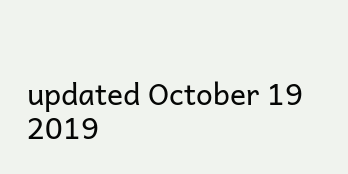updated October 19 2019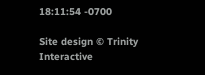18:11:54 -0700

Site design © Trinity Interactive